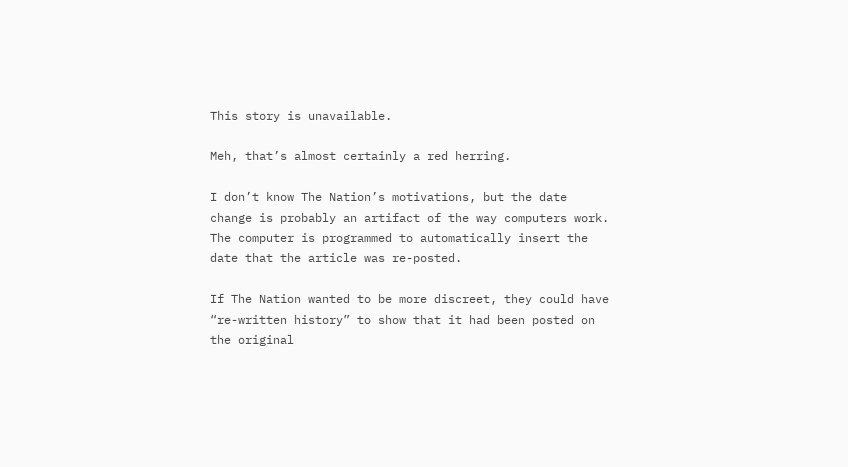This story is unavailable.

Meh, that’s almost certainly a red herring.

I don’t know The Nation’s motivations, but the date change is probably an artifact of the way computers work. The computer is programmed to automatically insert the date that the article was re-posted.

If The Nation wanted to be more discreet, they could have “re-written history” to show that it had been posted on the original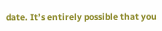date. It’s entirely possible that you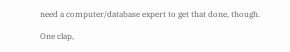need a computer/database expert to get that done, though.

One clap,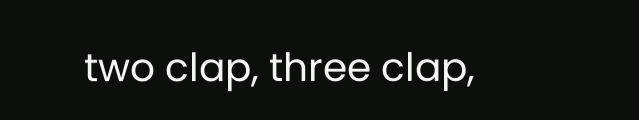two clap, three clap,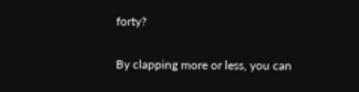forty?

By clapping more or less, you can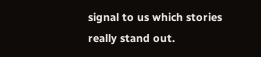signal to us which stories really stand out.